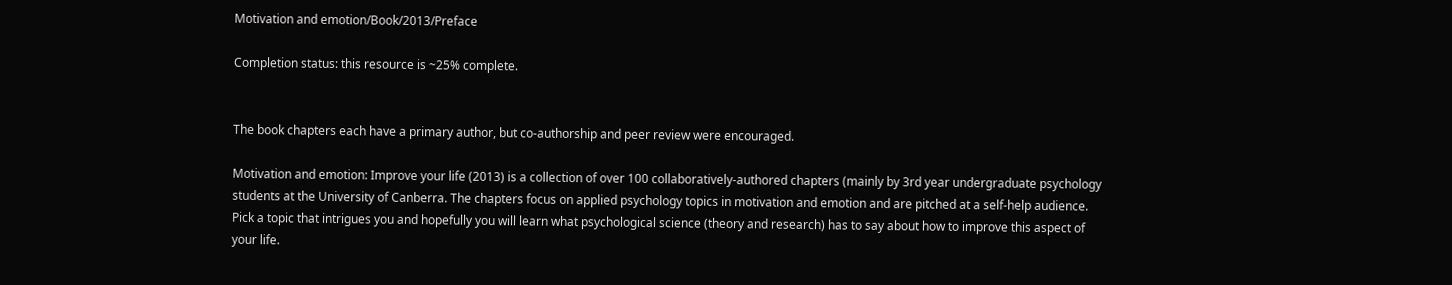Motivation and emotion/Book/2013/Preface

Completion status: this resource is ~25% complete.


The book chapters each have a primary author, but co-authorship and peer review were encouraged.

Motivation and emotion: Improve your life (2013) is a collection of over 100 collaboratively-authored chapters (mainly by 3rd year undergraduate psychology students at the University of Canberra. The chapters focus on applied psychology topics in motivation and emotion and are pitched at a self-help audience. Pick a topic that intrigues you and hopefully you will learn what psychological science (theory and research) has to say about how to improve this aspect of your life.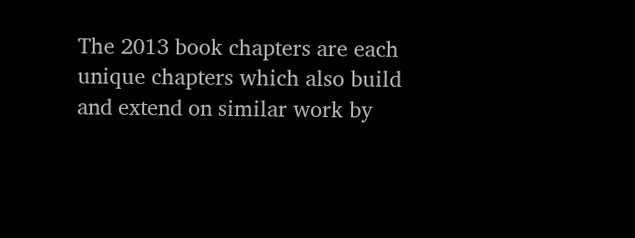The 2013 book chapters are each unique chapters which also build and extend on similar work by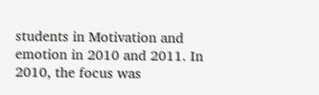students in Motivation and emotion in 2010 and 2011. In 2010, the focus was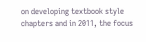on developing textbook style chapters and in 2011, the focus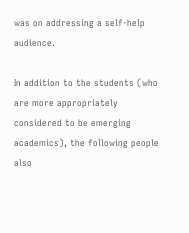was on addressing a self-help audience.

In addition to the students (who are more appropriately considered to be emerging academics), the following people also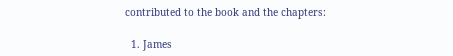contributed to the book and the chapters:

  1. James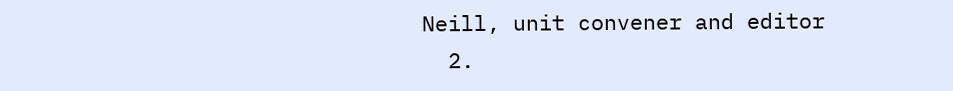Neill, unit convener and editor
  2.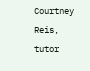Courtney Reis, tutor